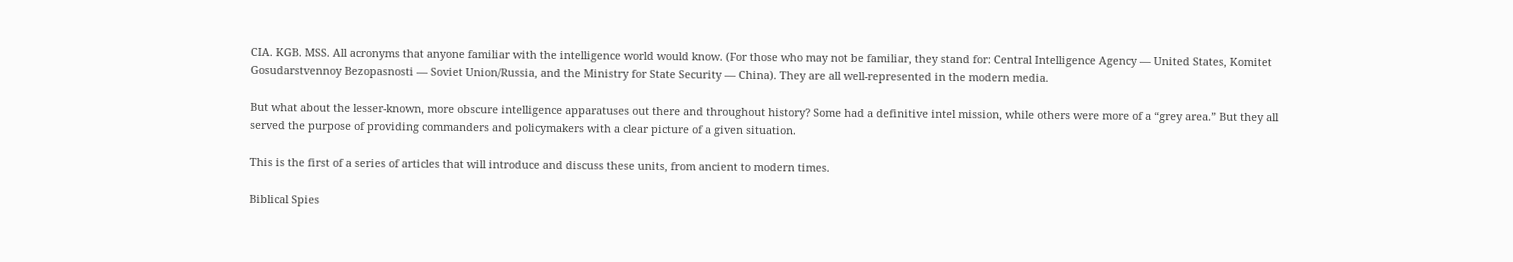CIA. KGB. MSS. All acronyms that anyone familiar with the intelligence world would know. (For those who may not be familiar, they stand for: Central Intelligence Agency — United States, Komitet Gosudarstvennoy Bezopasnosti — Soviet Union/Russia, and the Ministry for State Security — China). They are all well-represented in the modern media.

But what about the lesser-known, more obscure intelligence apparatuses out there and throughout history? Some had a definitive intel mission, while others were more of a “grey area.” But they all served the purpose of providing commanders and policymakers with a clear picture of a given situation.

This is the first of a series of articles that will introduce and discuss these units, from ancient to modern times.

Biblical Spies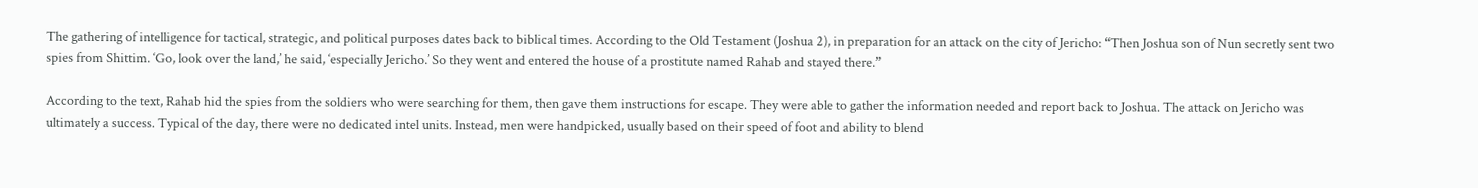The gathering of intelligence for tactical, strategic, and political purposes dates back to biblical times. According to the Old Testament (Joshua 2), in preparation for an attack on the city of Jericho: “Then Joshua son of Nun secretly sent two spies from Shittim. ‘Go, look over the land,’ he said, ‘especially Jericho.’ So they went and entered the house of a prostitute named Rahab and stayed there.”

According to the text, Rahab hid the spies from the soldiers who were searching for them, then gave them instructions for escape. They were able to gather the information needed and report back to Joshua. The attack on Jericho was ultimately a success. Typical of the day, there were no dedicated intel units. Instead, men were handpicked, usually based on their speed of foot and ability to blend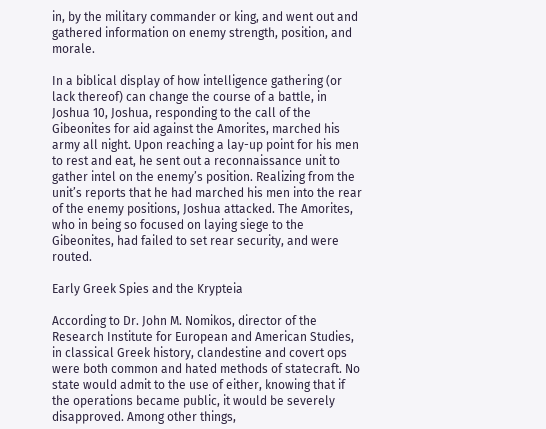in, by the military commander or king, and went out and gathered information on enemy strength, position, and morale.

In a biblical display of how intelligence gathering (or lack thereof) can change the course of a battle, in Joshua 10, Joshua, responding to the call of the Gibeonites for aid against the Amorites, marched his army all night. Upon reaching a lay-up point for his men to rest and eat, he sent out a reconnaissance unit to gather intel on the enemy’s position. Realizing from the unit’s reports that he had marched his men into the rear of the enemy positions, Joshua attacked. The Amorites, who in being so focused on laying siege to the Gibeonites, had failed to set rear security, and were routed.

Early Greek Spies and the Krypteia

According to Dr. John M. Nomikos, director of the Research Institute for European and American Studies, in classical Greek history, clandestine and covert ops were both common and hated methods of statecraft. No state would admit to the use of either, knowing that if the operations became public, it would be severely disapproved. Among other things,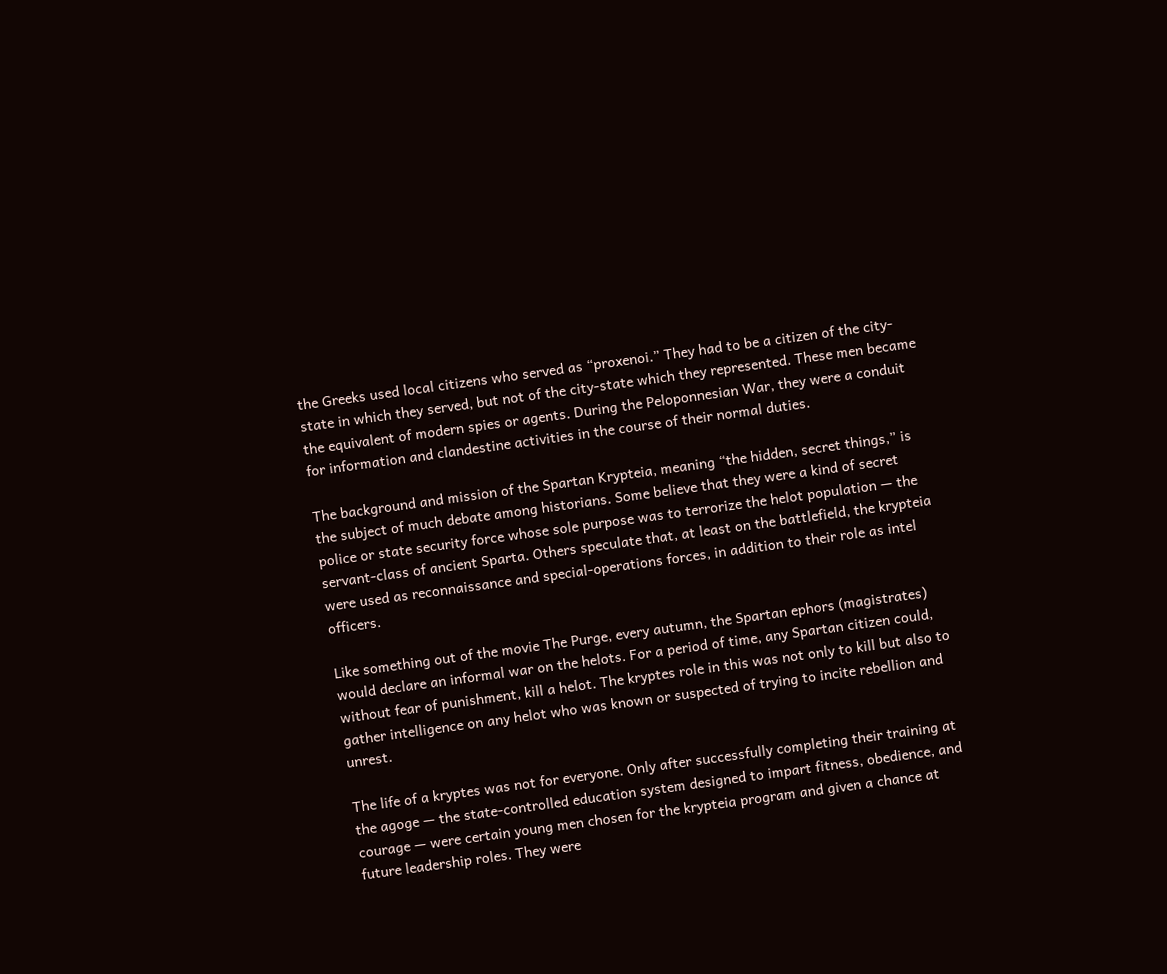the Greeks used local citizens who served as “proxenoi.” They had to be a citizen of the city-state in which they served, but not of the city-state which they represented. These men became the equivalent of modern spies or agents. During the Peloponnesian War, they were a conduit for information and clandestine activities in the course of their normal duties.

The background and mission of the Spartan Krypteia, meaning “the hidden, secret things,” is the subject of much debate among historians. Some believe that they were a kind of secret police or state security force whose sole purpose was to terrorize the helot population — the servant-class of ancient Sparta. Others speculate that, at least on the battlefield, the krypteia were used as reconnaissance and special-operations forces, in addition to their role as intel officers.

Like something out of the movie The Purge, every autumn, the Spartan ephors (magistrates) would declare an informal war on the helots. For a period of time, any Spartan citizen could, without fear of punishment, kill a helot. The kryptes role in this was not only to kill but also to gather intelligence on any helot who was known or suspected of trying to incite rebellion and unrest.

The life of a kryptes was not for everyone. Only after successfully completing their training at the agoge — the state-controlled education system designed to impart fitness, obedience, and courage — were certain young men chosen for the krypteia program and given a chance at future leadership roles. They were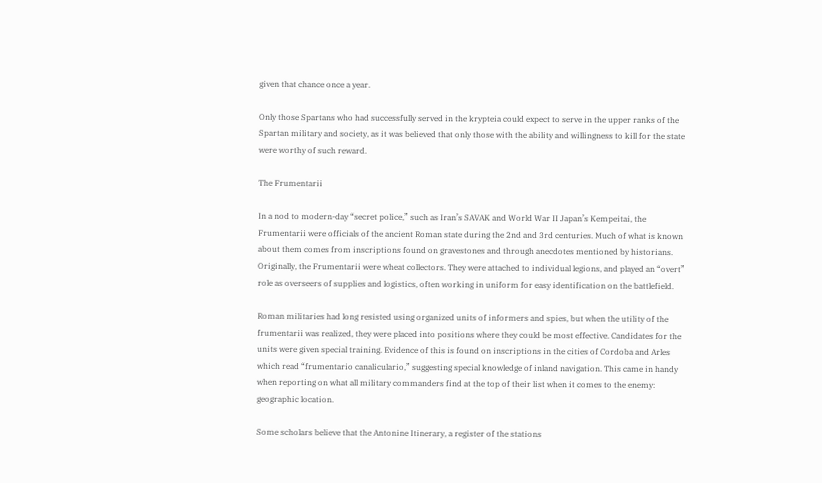given that chance once a year.

Only those Spartans who had successfully served in the krypteia could expect to serve in the upper ranks of the Spartan military and society, as it was believed that only those with the ability and willingness to kill for the state were worthy of such reward.

The Frumentarii

In a nod to modern-day “secret police,” such as Iran’s SAVAK and World War II Japan’s Kempeitai, the Frumentarii were officials of the ancient Roman state during the 2nd and 3rd centuries. Much of what is known about them comes from inscriptions found on gravestones and through anecdotes mentioned by historians. Originally, the Frumentarii were wheat collectors. They were attached to individual legions, and played an “overt” role as overseers of supplies and logistics, often working in uniform for easy identification on the battlefield.

Roman militaries had long resisted using organized units of informers and spies, but when the utility of the frumentarii was realized, they were placed into positions where they could be most effective. Candidates for the units were given special training. Evidence of this is found on inscriptions in the cities of Cordoba and Arles which read “frumentario canaliculario,” suggesting special knowledge of inland navigation. This came in handy when reporting on what all military commanders find at the top of their list when it comes to the enemy: geographic location.

Some scholars believe that the Antonine Itinerary, a register of the stations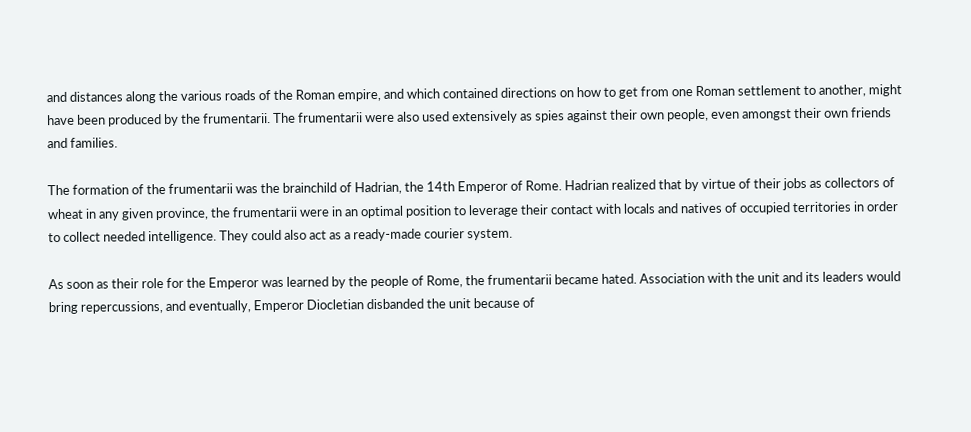and distances along the various roads of the Roman empire, and which contained directions on how to get from one Roman settlement to another, might have been produced by the frumentarii. The frumentarii were also used extensively as spies against their own people, even amongst their own friends and families.

The formation of the frumentarii was the brainchild of Hadrian, the 14th Emperor of Rome. Hadrian realized that by virtue of their jobs as collectors of wheat in any given province, the frumentarii were in an optimal position to leverage their contact with locals and natives of occupied territories in order to collect needed intelligence. They could also act as a ready-made courier system.

As soon as their role for the Emperor was learned by the people of Rome, the frumentarii became hated. Association with the unit and its leaders would bring repercussions, and eventually, Emperor Diocletian disbanded the unit because of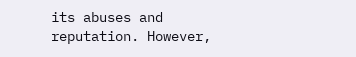its abuses and reputation. However,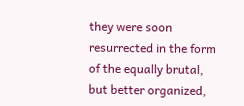they were soon resurrected in the form of the equally brutal, but better organized,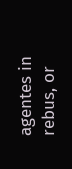agentes in rebus, or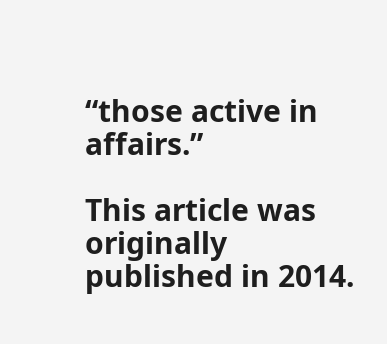“those active in affairs.”

This article was originally published in 2014.